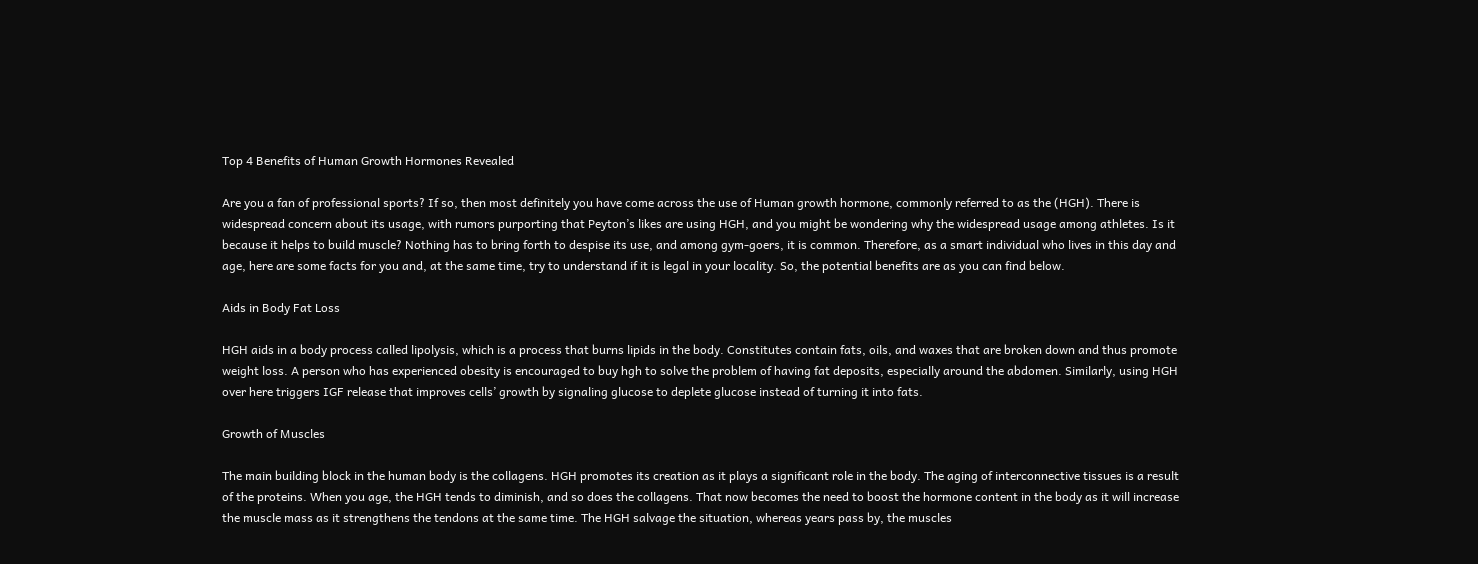Top 4 Benefits of Human Growth Hormones Revealed

Are you a fan of professional sports? If so, then most definitely you have come across the use of Human growth hormone, commonly referred to as the (HGH). There is widespread concern about its usage, with rumors purporting that Peyton’s likes are using HGH, and you might be wondering why the widespread usage among athletes. Is it because it helps to build muscle? Nothing has to bring forth to despise its use, and among gym-goers, it is common. Therefore, as a smart individual who lives in this day and age, here are some facts for you and, at the same time, try to understand if it is legal in your locality. So, the potential benefits are as you can find below.

Aids in Body Fat Loss

HGH aids in a body process called lipolysis, which is a process that burns lipids in the body. Constitutes contain fats, oils, and waxes that are broken down and thus promote weight loss. A person who has experienced obesity is encouraged to buy hgh to solve the problem of having fat deposits, especially around the abdomen. Similarly, using HGH over here triggers IGF release that improves cells’ growth by signaling glucose to deplete glucose instead of turning it into fats.

Growth of Muscles

The main building block in the human body is the collagens. HGH promotes its creation as it plays a significant role in the body. The aging of interconnective tissues is a result of the proteins. When you age, the HGH tends to diminish, and so does the collagens. That now becomes the need to boost the hormone content in the body as it will increase the muscle mass as it strengthens the tendons at the same time. The HGH salvage the situation, whereas years pass by, the muscles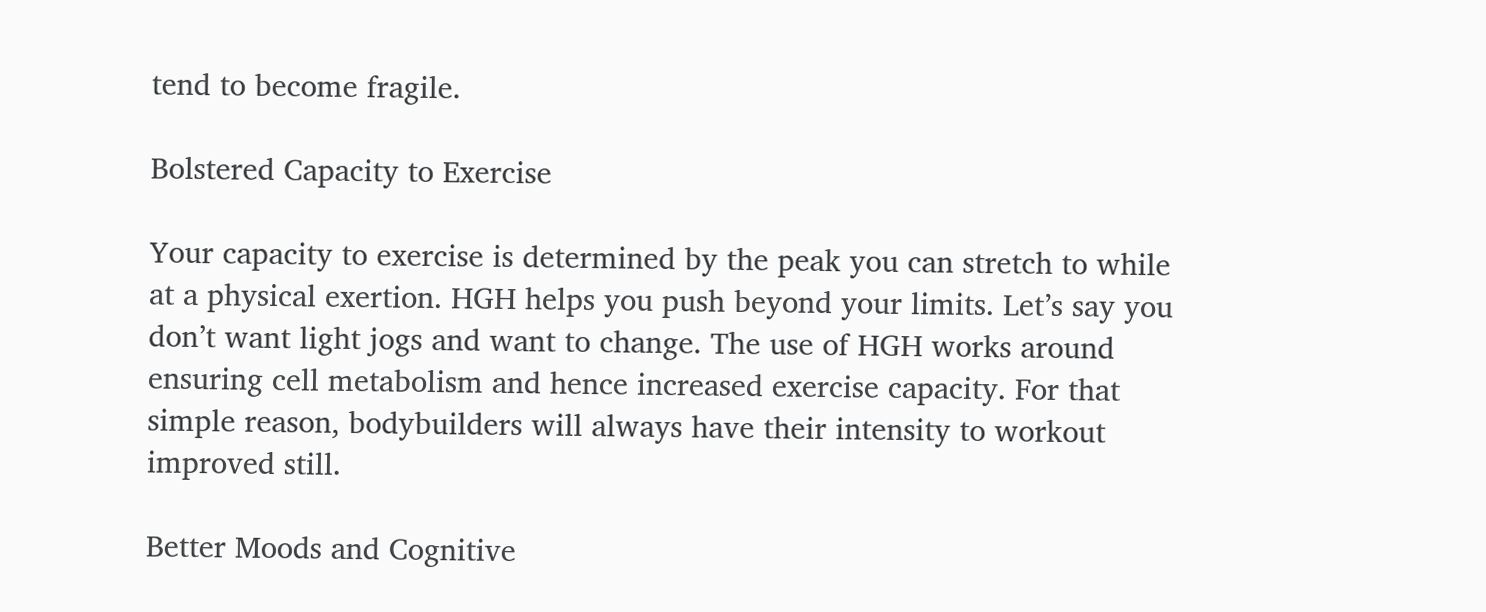tend to become fragile.

Bolstered Capacity to Exercise

Your capacity to exercise is determined by the peak you can stretch to while at a physical exertion. HGH helps you push beyond your limits. Let’s say you don’t want light jogs and want to change. The use of HGH works around ensuring cell metabolism and hence increased exercise capacity. For that simple reason, bodybuilders will always have their intensity to workout improved still.

Better Moods and Cognitive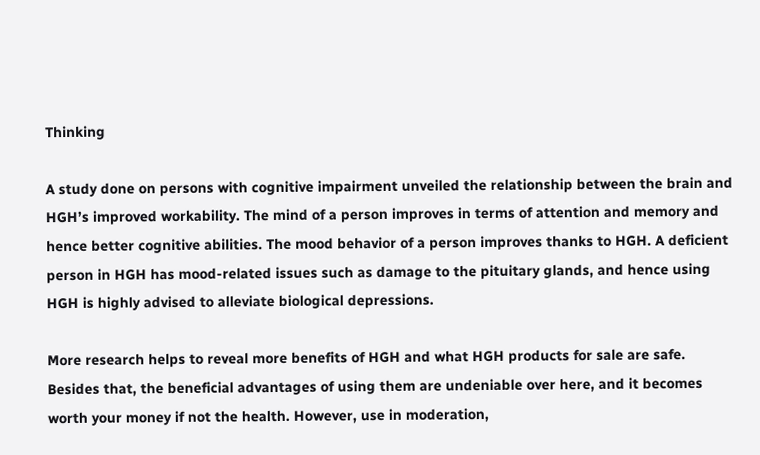Thinking

A study done on persons with cognitive impairment unveiled the relationship between the brain and HGH’s improved workability. The mind of a person improves in terms of attention and memory and hence better cognitive abilities. The mood behavior of a person improves thanks to HGH. A deficient person in HGH has mood-related issues such as damage to the pituitary glands, and hence using HGH is highly advised to alleviate biological depressions.

More research helps to reveal more benefits of HGH and what HGH products for sale are safe. Besides that, the beneficial advantages of using them are undeniable over here, and it becomes worth your money if not the health. However, use in moderation,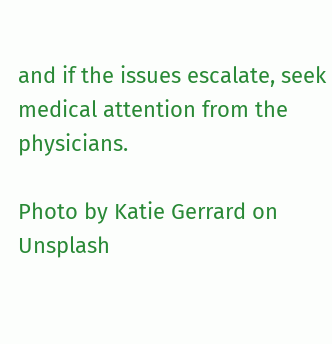and if the issues escalate, seek medical attention from the physicians.

Photo by Katie Gerrard on Unsplash